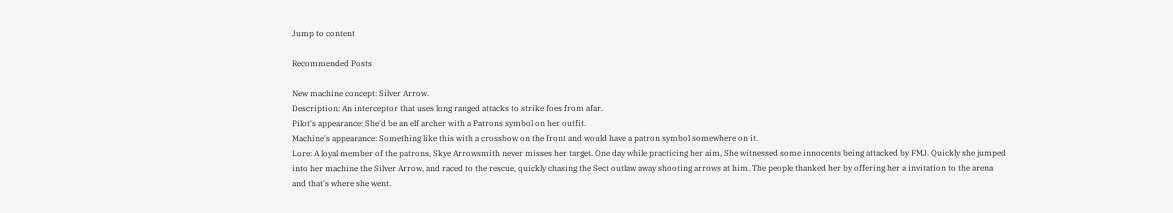Jump to content

Recommended Posts

New machine concept: Silver Arrow.
Description: An interceptor that uses long ranged attacks to strike foes from afar.
Pilot's appearance: She'd be an elf archer with a Patrons symbol on her outfit.
Machine's appearance: Something like this with a crossbow on the front and would have a patron symbol somewhere on it.
Lore: A loyal member of the patrons, Skye Arrowsmith never misses her target. One day while practicing her aim, She witnessed some innocents being attacked by FMJ. Quickly she jumped into her machine the Silver Arrow, and raced to the rescue, quickly chasing the Sect outlaw away shooting arrows at him. The people thanked her by offering her a invitation to the arena and that's where she went.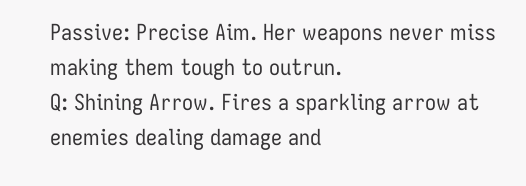Passive: Precise Aim. Her weapons never miss making them tough to outrun.
Q: Shining Arrow. Fires a sparkling arrow at enemies dealing damage and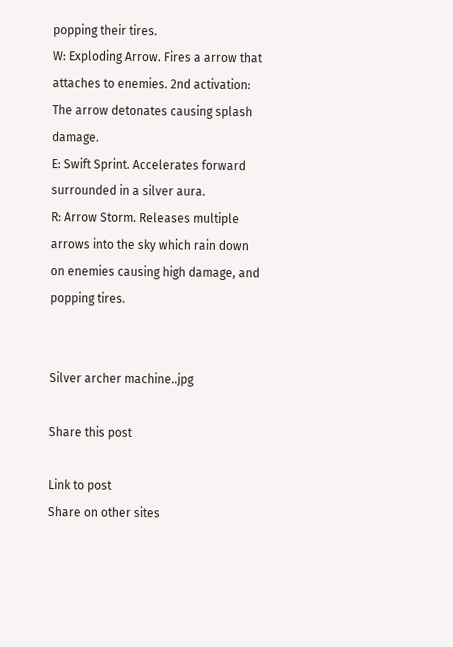popping their tires.
W: Exploding Arrow. Fires a arrow that attaches to enemies. 2nd activation: The arrow detonates causing splash damage.
E: Swift Sprint. Accelerates forward surrounded in a silver aura.
R: Arrow Storm. Releases multiple arrows into the sky which rain down on enemies causing high damage, and popping tires.


Silver archer machine..jpg

Share this post

Link to post
Share on other sites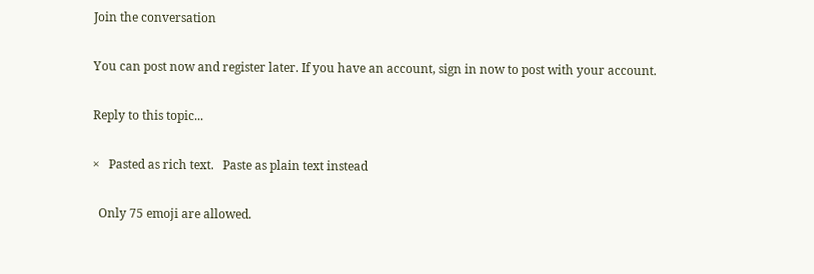Join the conversation

You can post now and register later. If you have an account, sign in now to post with your account.

Reply to this topic...

×   Pasted as rich text.   Paste as plain text instead

  Only 75 emoji are allowed.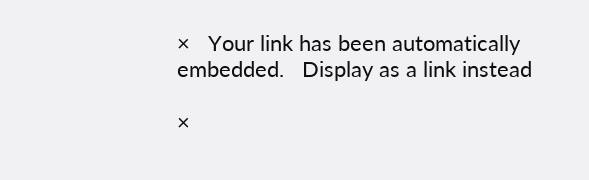×   Your link has been automatically embedded.   Display as a link instead

×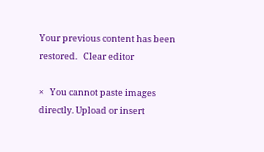Your previous content has been restored.   Clear editor

×   You cannot paste images directly. Upload or insert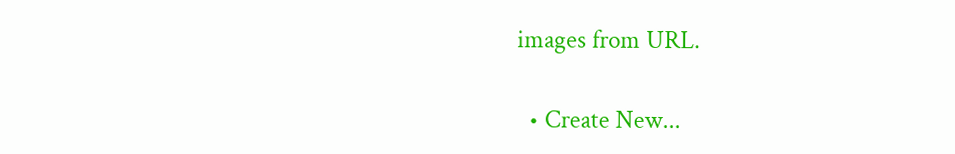images from URL.

  • Create New...